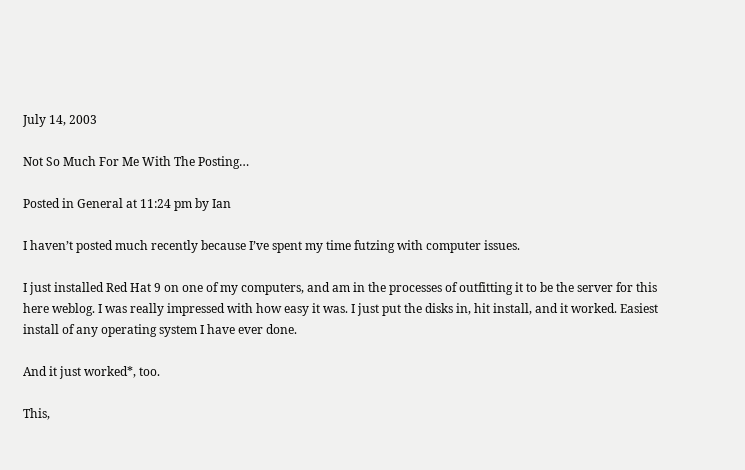July 14, 2003

Not So Much For Me With The Posting…

Posted in General at 11:24 pm by Ian

I haven’t posted much recently because I’ve spent my time futzing with computer issues.

I just installed Red Hat 9 on one of my computers, and am in the processes of outfitting it to be the server for this here weblog. I was really impressed with how easy it was. I just put the disks in, hit install, and it worked. Easiest install of any operating system I have ever done.

And it just worked*, too.

This,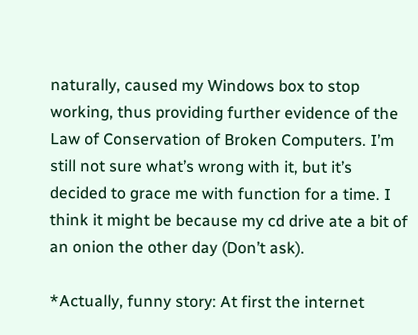naturally, caused my Windows box to stop working, thus providing further evidence of the Law of Conservation of Broken Computers. I’m still not sure what’s wrong with it, but it’s decided to grace me with function for a time. I think it might be because my cd drive ate a bit of an onion the other day (Don’t ask).

*Actually, funny story: At first the internet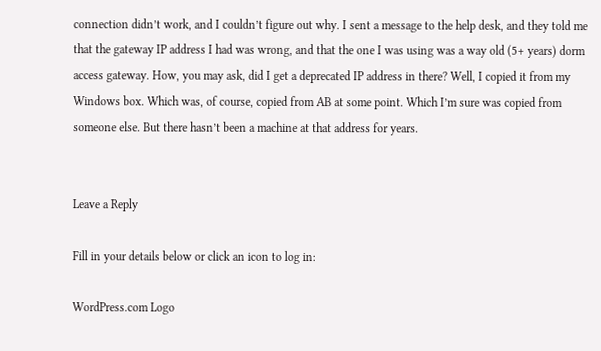connection didn’t work, and I couldn’t figure out why. I sent a message to the help desk, and they told me that the gateway IP address I had was wrong, and that the one I was using was a way old (5+ years) dorm access gateway. How, you may ask, did I get a deprecated IP address in there? Well, I copied it from my Windows box. Which was, of course, copied from AB at some point. Which I’m sure was copied from someone else. But there hasn’t been a machine at that address for years.


Leave a Reply

Fill in your details below or click an icon to log in:

WordPress.com Logo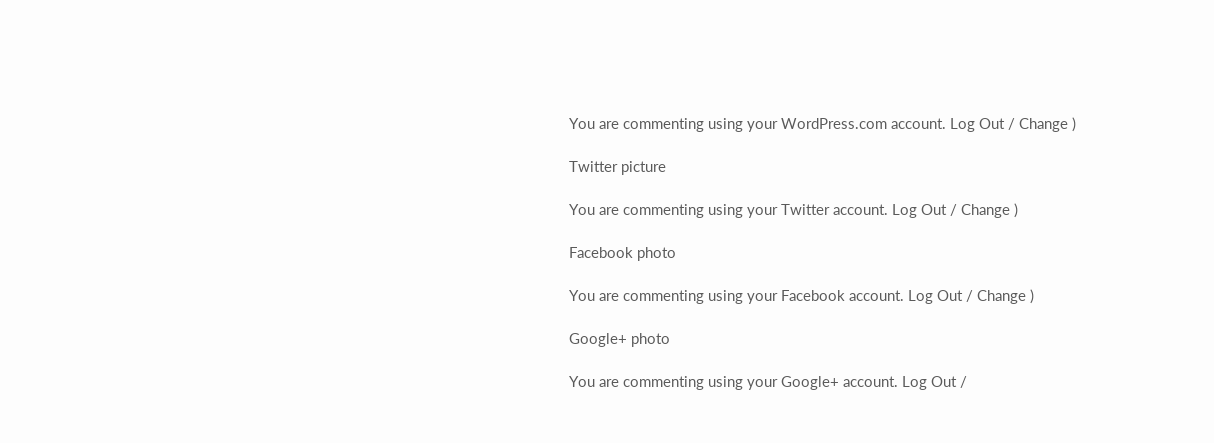You are commenting using your WordPress.com account. Log Out / Change )

Twitter picture

You are commenting using your Twitter account. Log Out / Change )

Facebook photo

You are commenting using your Facebook account. Log Out / Change )

Google+ photo

You are commenting using your Google+ account. Log Out /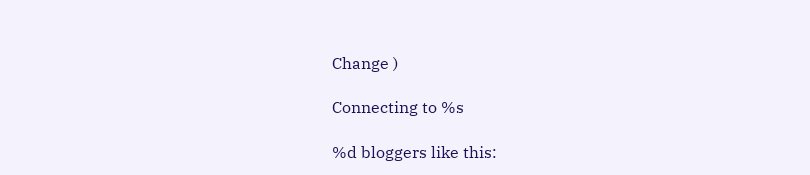Change )

Connecting to %s

%d bloggers like this: